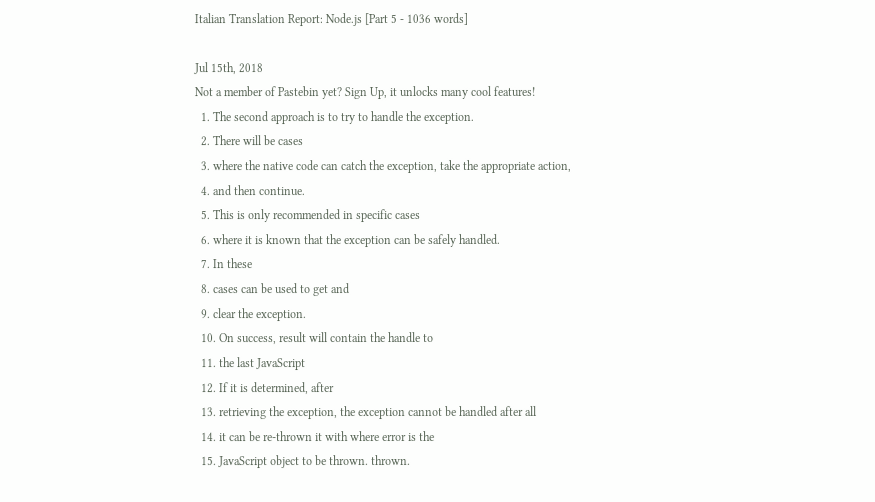Italian Translation Report: Node.js [Part 5 - 1036 words]

Jul 15th, 2018
Not a member of Pastebin yet? Sign Up, it unlocks many cool features!
  1. The second approach is to try to handle the exception.
  2. There will be cases
  3. where the native code can catch the exception, take the appropriate action,
  4. and then continue.
  5. This is only recommended in specific cases
  6. where it is known that the exception can be safely handled.
  7. In these
  8. cases can be used to get and
  9. clear the exception.
  10. On success, result will contain the handle to
  11. the last JavaScript
  12. If it is determined, after
  13. retrieving the exception, the exception cannot be handled after all
  14. it can be re-thrown it with where error is the
  15. JavaScript object to be thrown. thrown.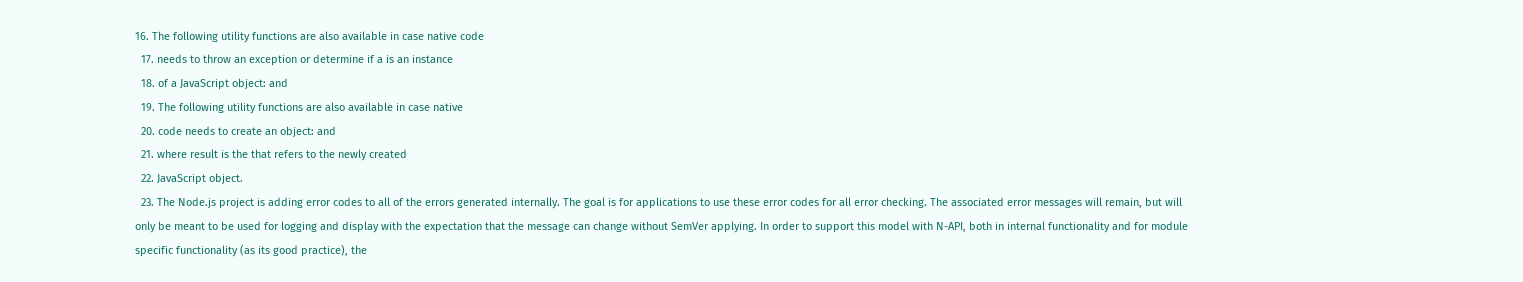16. The following utility functions are also available in case native code
  17. needs to throw an exception or determine if a is an instance
  18. of a JavaScript object: and
  19. The following utility functions are also available in case native
  20. code needs to create an object: and
  21. where result is the that refers to the newly created
  22. JavaScript object.
  23. The Node.js project is adding error codes to all of the errors generated internally. The goal is for applications to use these error codes for all error checking. The associated error messages will remain, but will only be meant to be used for logging and display with the expectation that the message can change without SemVer applying. In order to support this model with N-API, both in internal functionality and for module specific functionality (as its good practice), the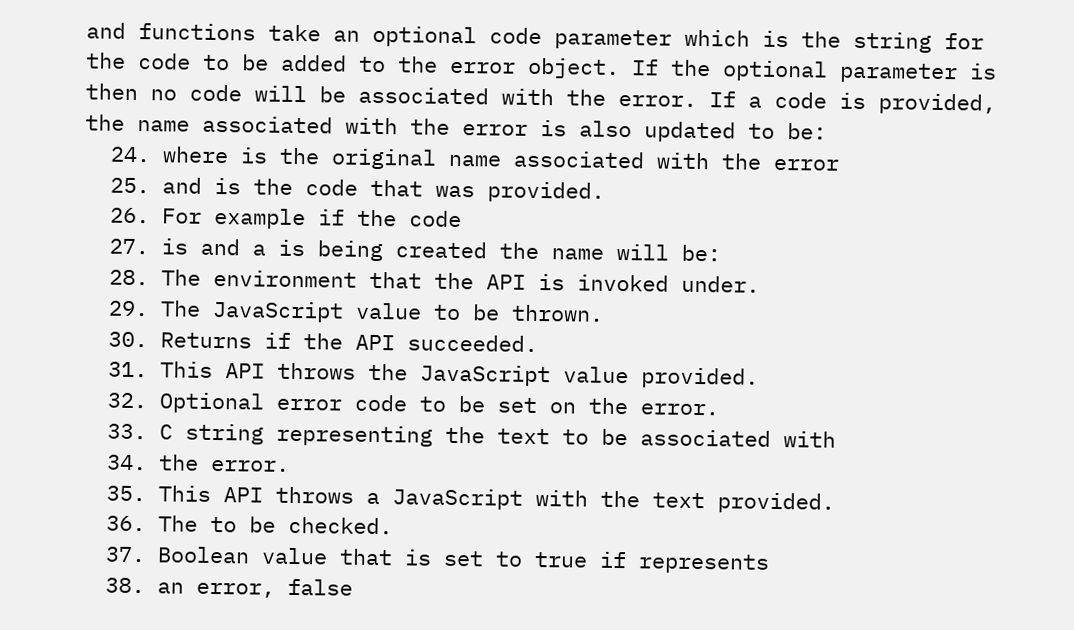and functions take an optional code parameter which is the string for the code to be added to the error object. If the optional parameter is then no code will be associated with the error. If a code is provided, the name associated with the error is also updated to be:
  24. where is the original name associated with the error
  25. and is the code that was provided.
  26. For example if the code
  27. is and a is being created the name will be:
  28. The environment that the API is invoked under.
  29. The JavaScript value to be thrown.
  30. Returns if the API succeeded.
  31. This API throws the JavaScript value provided.
  32. Optional error code to be set on the error.
  33. C string representing the text to be associated with
  34. the error.
  35. This API throws a JavaScript with the text provided.
  36. The to be checked.
  37. Boolean value that is set to true if represents
  38. an error, false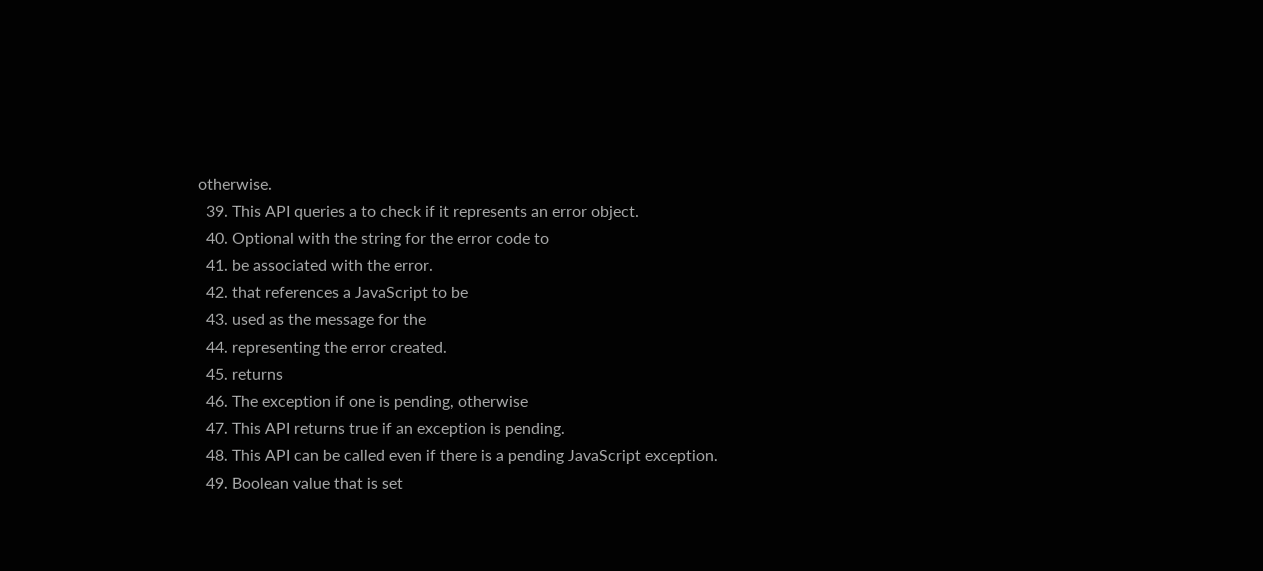otherwise.
  39. This API queries a to check if it represents an error object.
  40. Optional with the string for the error code to
  41. be associated with the error.
  42. that references a JavaScript to be
  43. used as the message for the
  44. representing the error created.
  45. returns
  46. The exception if one is pending, otherwise
  47. This API returns true if an exception is pending.
  48. This API can be called even if there is a pending JavaScript exception.
  49. Boolean value that is set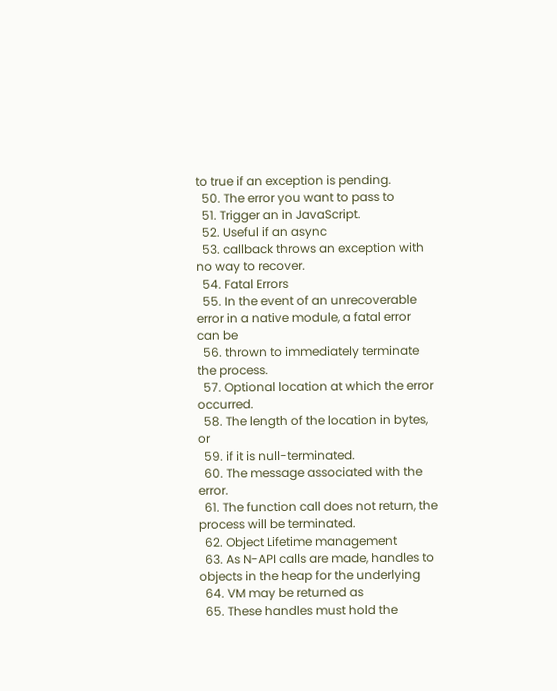to true if an exception is pending.
  50. The error you want to pass to
  51. Trigger an in JavaScript.
  52. Useful if an async
  53. callback throws an exception with no way to recover.
  54. Fatal Errors
  55. In the event of an unrecoverable error in a native module, a fatal error can be
  56. thrown to immediately terminate the process.
  57. Optional location at which the error occurred.
  58. The length of the location in bytes, or
  59. if it is null-terminated.
  60. The message associated with the error.
  61. The function call does not return, the process will be terminated.
  62. Object Lifetime management
  63. As N-API calls are made, handles to objects in the heap for the underlying
  64. VM may be returned as
  65. These handles must hold the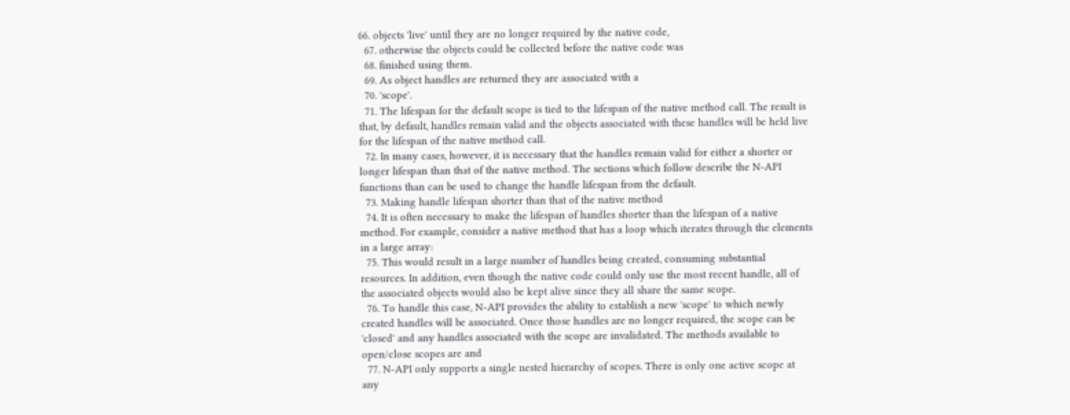66. objects 'live' until they are no longer required by the native code,
  67. otherwise the objects could be collected before the native code was
  68. finished using them.
  69. As object handles are returned they are associated with a
  70. 'scope'.
  71. The lifespan for the default scope is tied to the lifespan of the native method call. The result is that, by default, handles remain valid and the objects associated with these handles will be held live for the lifespan of the native method call.
  72. In many cases, however, it is necessary that the handles remain valid for either a shorter or longer lifespan than that of the native method. The sections which follow describe the N-API functions than can be used to change the handle lifespan from the default.
  73. Making handle lifespan shorter than that of the native method
  74. It is often necessary to make the lifespan of handles shorter than the lifespan of a native method. For example, consider a native method that has a loop which iterates through the elements in a large array:
  75. This would result in a large number of handles being created, consuming substantial resources. In addition, even though the native code could only use the most recent handle, all of the associated objects would also be kept alive since they all share the same scope.
  76. To handle this case, N-API provides the ability to establish a new 'scope' to which newly created handles will be associated. Once those handles are no longer required, the scope can be 'closed' and any handles associated with the scope are invalidated. The methods available to open/close scopes are and
  77. N-API only supports a single nested hierarchy of scopes. There is only one active scope at any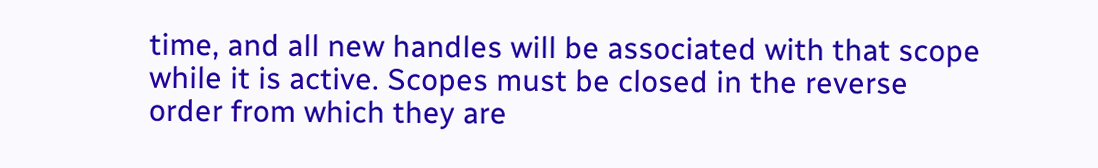time, and all new handles will be associated with that scope while it is active. Scopes must be closed in the reverse order from which they are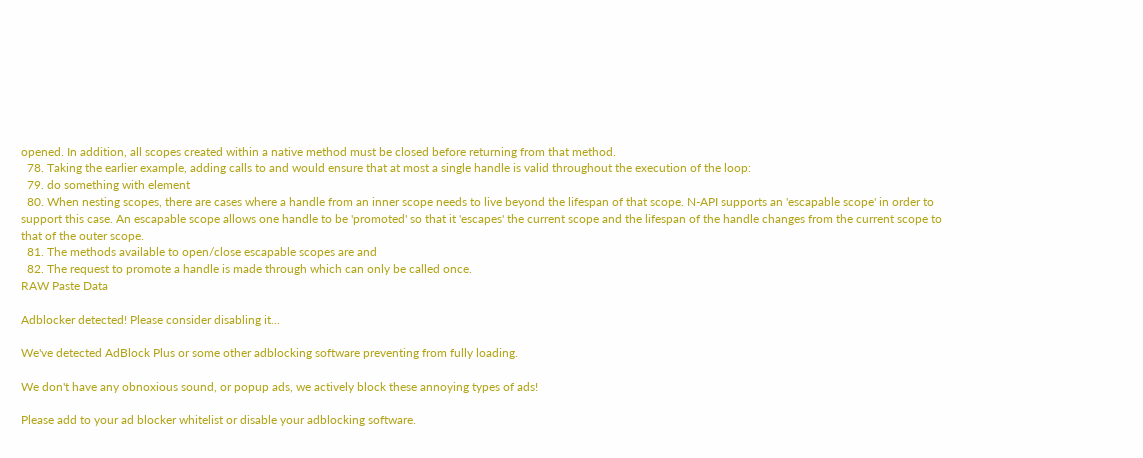opened. In addition, all scopes created within a native method must be closed before returning from that method.
  78. Taking the earlier example, adding calls to and would ensure that at most a single handle is valid throughout the execution of the loop:
  79. do something with element
  80. When nesting scopes, there are cases where a handle from an inner scope needs to live beyond the lifespan of that scope. N-API supports an 'escapable scope' in order to support this case. An escapable scope allows one handle to be 'promoted' so that it 'escapes' the current scope and the lifespan of the handle changes from the current scope to that of the outer scope.
  81. The methods available to open/close escapable scopes are and
  82. The request to promote a handle is made through which can only be called once.
RAW Paste Data

Adblocker detected! Please consider disabling it...

We've detected AdBlock Plus or some other adblocking software preventing from fully loading.

We don't have any obnoxious sound, or popup ads, we actively block these annoying types of ads!

Please add to your ad blocker whitelist or disable your adblocking software.